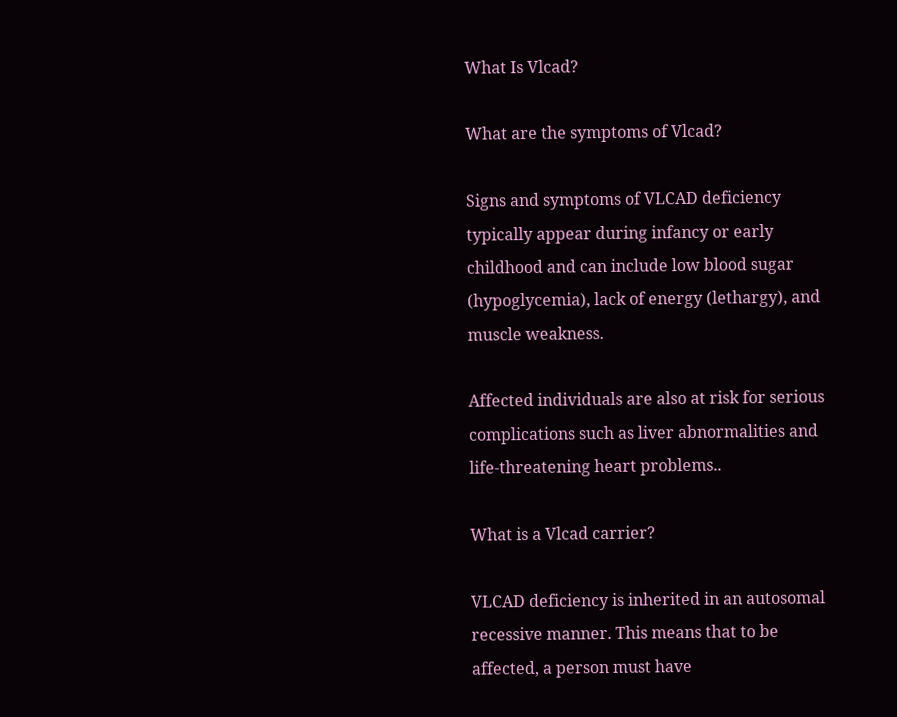What Is Vlcad?

What are the symptoms of Vlcad?

Signs and symptoms of VLCAD deficiency typically appear during infancy or early childhood and can include low blood sugar (hypoglycemia), lack of energy (lethargy), and muscle weakness.

Affected individuals are also at risk for serious complications such as liver abnormalities and life-threatening heart problems..

What is a Vlcad carrier?

VLCAD deficiency is inherited in an autosomal recessive manner. This means that to be affected, a person must have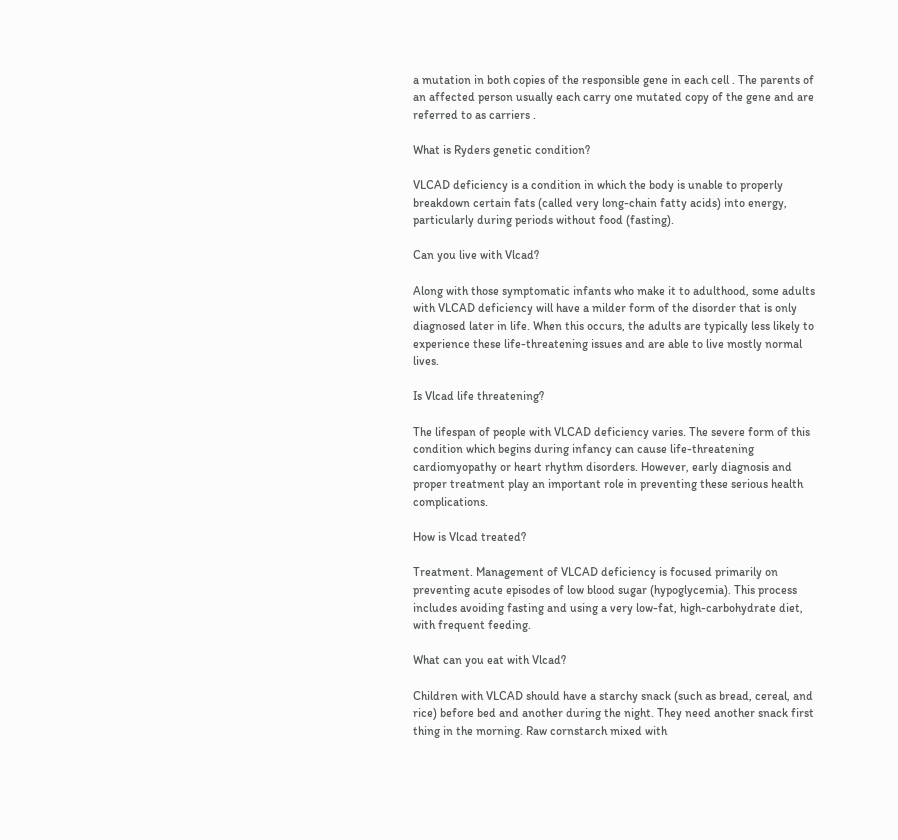a mutation in both copies of the responsible gene in each cell . The parents of an affected person usually each carry one mutated copy of the gene and are referred to as carriers .

What is Ryders genetic condition?

VLCAD deficiency is a condition in which the body is unable to properly breakdown certain fats (called very long-chain fatty acids) into energy, particularly during periods without food (fasting).

Can you live with Vlcad?

Along with those symptomatic infants who make it to adulthood, some adults with VLCAD deficiency will have a milder form of the disorder that is only diagnosed later in life. When this occurs, the adults are typically less likely to experience these life-threatening issues and are able to live mostly normal lives.

Is Vlcad life threatening?

The lifespan of people with VLCAD deficiency varies. The severe form of this condition which begins during infancy can cause life-threatening cardiomyopathy or heart rhythm disorders. However, early diagnosis and proper treatment play an important role in preventing these serious health complications.

How is Vlcad treated?

Treatment. Management of VLCAD deficiency is focused primarily on preventing acute episodes of low blood sugar (hypoglycemia). This process includes avoiding fasting and using a very low-fat, high-carbohydrate diet, with frequent feeding.

What can you eat with Vlcad?

Children with VLCAD should have a starchy snack (such as bread, cereal, and rice) before bed and another during the night. They need another snack first thing in the morning. Raw cornstarch mixed with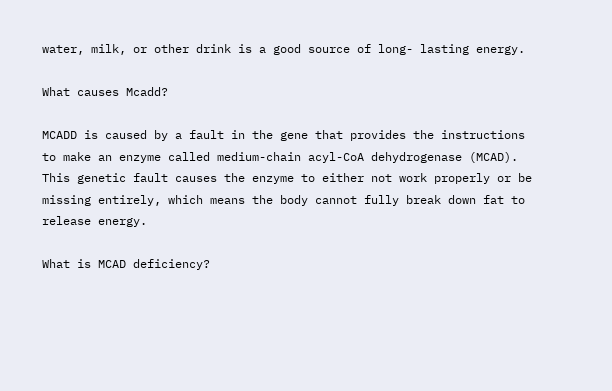water, milk, or other drink is a good source of long- lasting energy.

What causes Mcadd?

MCADD is caused by a fault in the gene that provides the instructions to make an enzyme called medium-chain acyl-CoA dehydrogenase (MCAD). This genetic fault causes the enzyme to either not work properly or be missing entirely, which means the body cannot fully break down fat to release energy.

What is MCAD deficiency?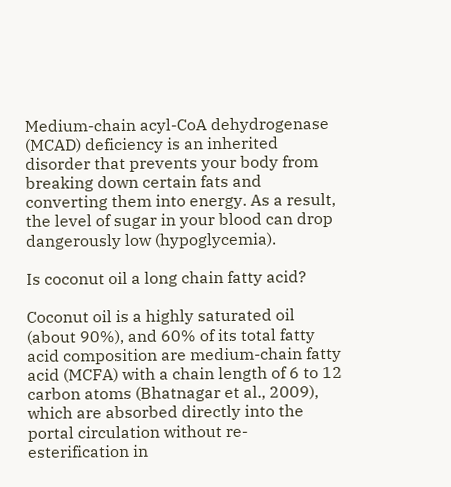Medium-chain acyl-CoA dehydrogenase (MCAD) deficiency is an inherited disorder that prevents your body from breaking down certain fats and converting them into energy. As a result, the level of sugar in your blood can drop dangerously low (hypoglycemia).

Is coconut oil a long chain fatty acid?

Coconut oil is a highly saturated oil (about 90%), and 60% of its total fatty acid composition are medium-chain fatty acid (MCFA) with a chain length of 6 to 12 carbon atoms (Bhatnagar et al., 2009), which are absorbed directly into the portal circulation without re-esterification in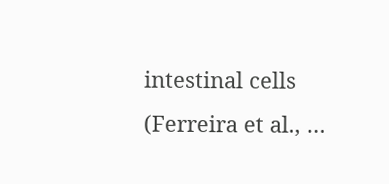intestinal cells (Ferreira et al., …